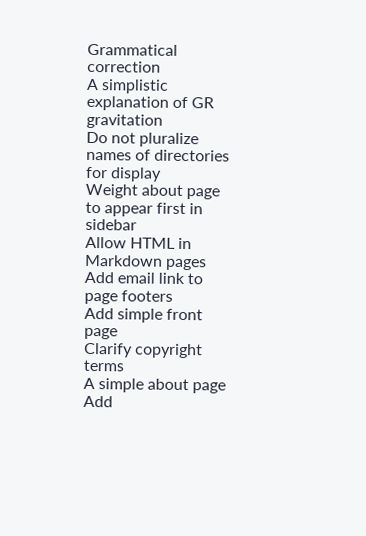Grammatical correction
A simplistic explanation of GR gravitation
Do not pluralize names of directories for display
Weight about page to appear first in sidebar
Allow HTML in Markdown pages
Add email link to page footers
Add simple front page
Clarify copyright terms
A simple about page
Add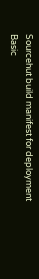Sourcehut build manifest for deployment
Basic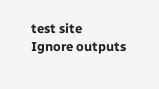test site
Ignore outputs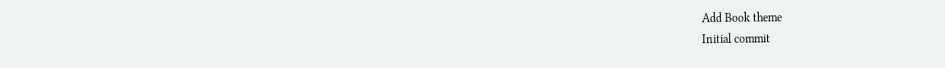Add Book theme
Initial commit